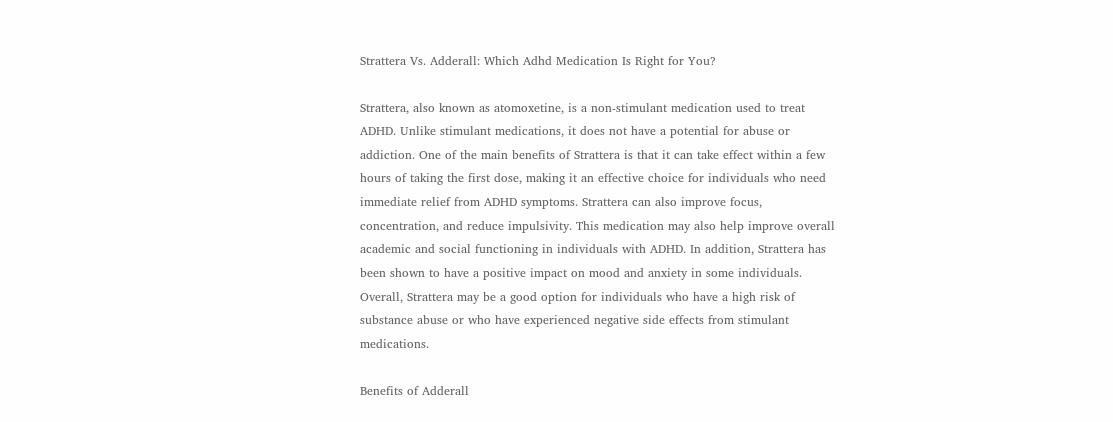Strattera Vs. Adderall: Which Adhd Medication Is Right for You?

Strattera, also known as atomoxetine, is a non-stimulant medication used to treat ADHD. Unlike stimulant medications, it does not have a potential for abuse or addiction. One of the main benefits of Strattera is that it can take effect within a few hours of taking the first dose, making it an effective choice for individuals who need immediate relief from ADHD symptoms. Strattera can also improve focus, concentration, and reduce impulsivity. This medication may also help improve overall academic and social functioning in individuals with ADHD. In addition, Strattera has been shown to have a positive impact on mood and anxiety in some individuals. Overall, Strattera may be a good option for individuals who have a high risk of substance abuse or who have experienced negative side effects from stimulant medications.

Benefits of Adderall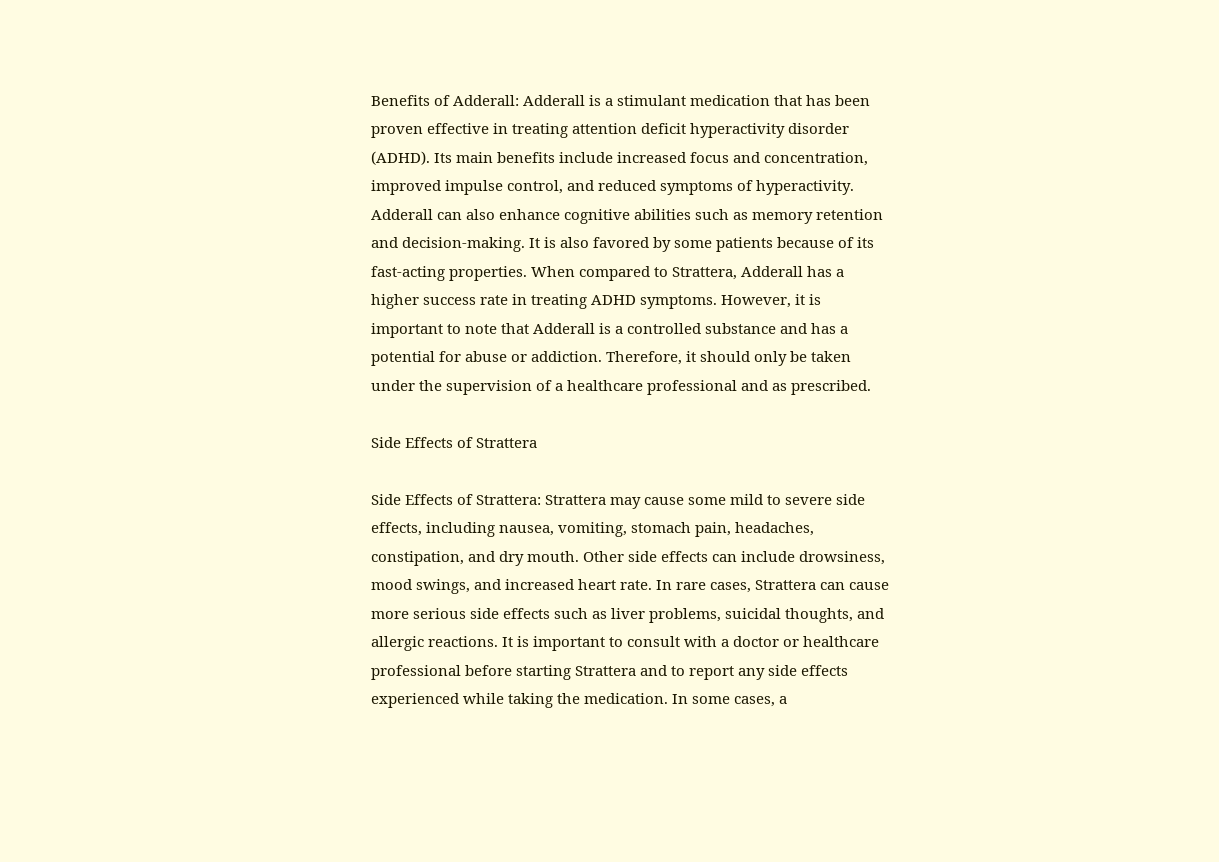Benefits of Adderall: Adderall is a stimulant medication that has been proven effective in treating attention deficit hyperactivity disorder (ADHD). Its main benefits include increased focus and concentration, improved impulse control, and reduced symptoms of hyperactivity. Adderall can also enhance cognitive abilities such as memory retention and decision-making. It is also favored by some patients because of its fast-acting properties. When compared to Strattera, Adderall has a higher success rate in treating ADHD symptoms. However, it is important to note that Adderall is a controlled substance and has a potential for abuse or addiction. Therefore, it should only be taken under the supervision of a healthcare professional and as prescribed.

Side Effects of Strattera

Side Effects of Strattera: Strattera may cause some mild to severe side effects, including nausea, vomiting, stomach pain, headaches, constipation, and dry mouth. Other side effects can include drowsiness, mood swings, and increased heart rate. In rare cases, Strattera can cause more serious side effects such as liver problems, suicidal thoughts, and allergic reactions. It is important to consult with a doctor or healthcare professional before starting Strattera and to report any side effects experienced while taking the medication. In some cases, a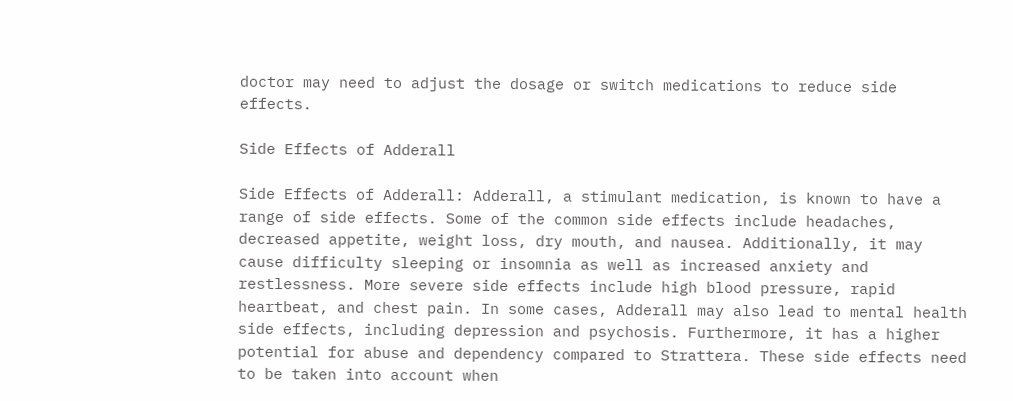doctor may need to adjust the dosage or switch medications to reduce side effects.

Side Effects of Adderall

Side Effects of Adderall: Adderall, a stimulant medication, is known to have a range of side effects. Some of the common side effects include headaches, decreased appetite, weight loss, dry mouth, and nausea. Additionally, it may cause difficulty sleeping or insomnia as well as increased anxiety and restlessness. More severe side effects include high blood pressure, rapid heartbeat, and chest pain. In some cases, Adderall may also lead to mental health side effects, including depression and psychosis. Furthermore, it has a higher potential for abuse and dependency compared to Strattera. These side effects need to be taken into account when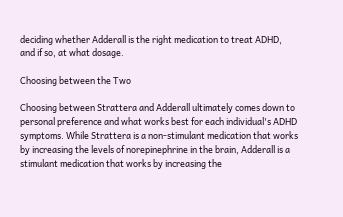deciding whether Adderall is the right medication to treat ADHD, and if so, at what dosage.

Choosing between the Two

Choosing between Strattera and Adderall ultimately comes down to personal preference and what works best for each individual's ADHD symptoms. While Strattera is a non-stimulant medication that works by increasing the levels of norepinephrine in the brain, Adderall is a stimulant medication that works by increasing the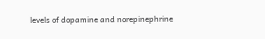levels of dopamine and norepinephrine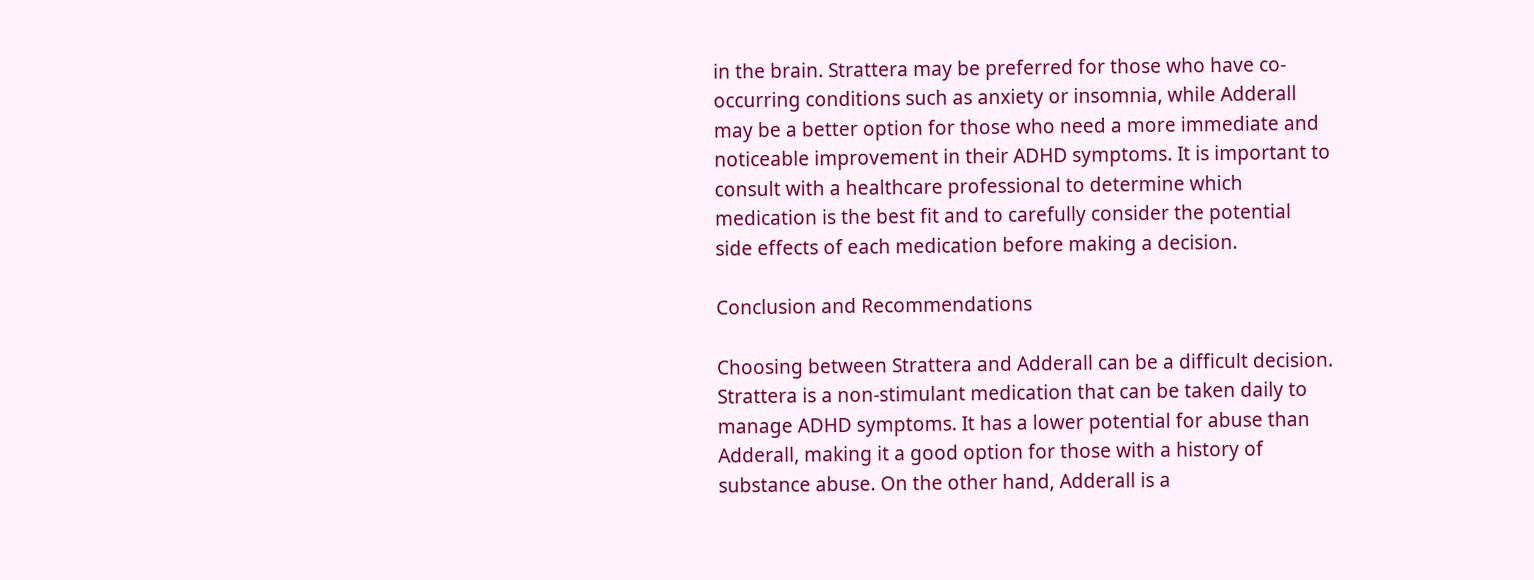in the brain. Strattera may be preferred for those who have co-occurring conditions such as anxiety or insomnia, while Adderall may be a better option for those who need a more immediate and noticeable improvement in their ADHD symptoms. It is important to consult with a healthcare professional to determine which medication is the best fit and to carefully consider the potential side effects of each medication before making a decision.

Conclusion and Recommendations

Choosing between Strattera and Adderall can be a difficult decision. Strattera is a non-stimulant medication that can be taken daily to manage ADHD symptoms. It has a lower potential for abuse than Adderall, making it a good option for those with a history of substance abuse. On the other hand, Adderall is a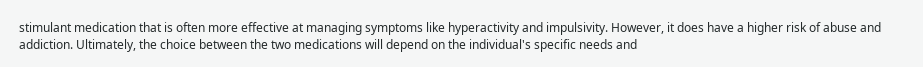stimulant medication that is often more effective at managing symptoms like hyperactivity and impulsivity. However, it does have a higher risk of abuse and addiction. Ultimately, the choice between the two medications will depend on the individual's specific needs and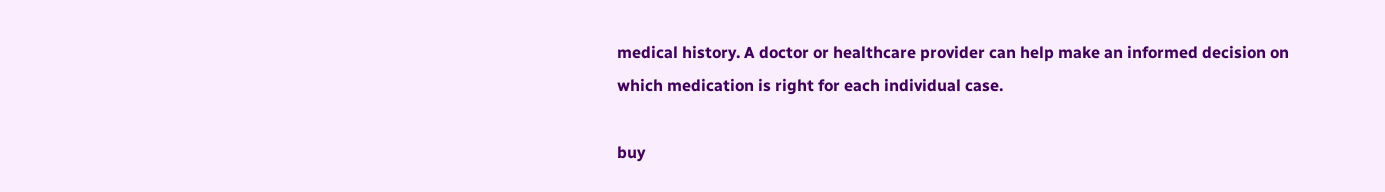medical history. A doctor or healthcare provider can help make an informed decision on which medication is right for each individual case.

buy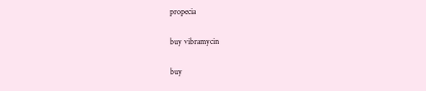propecia

buy vibramycin

buy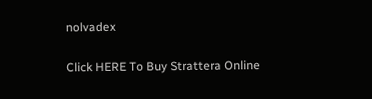nolvadex

Click HERE To Buy Strattera Online